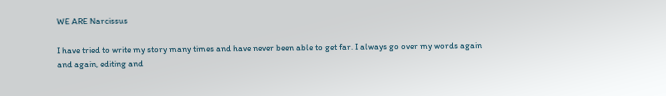WE ARE Narcissus

I have tried to write my story many times and have never been able to get far. I always go over my words again and again, editing and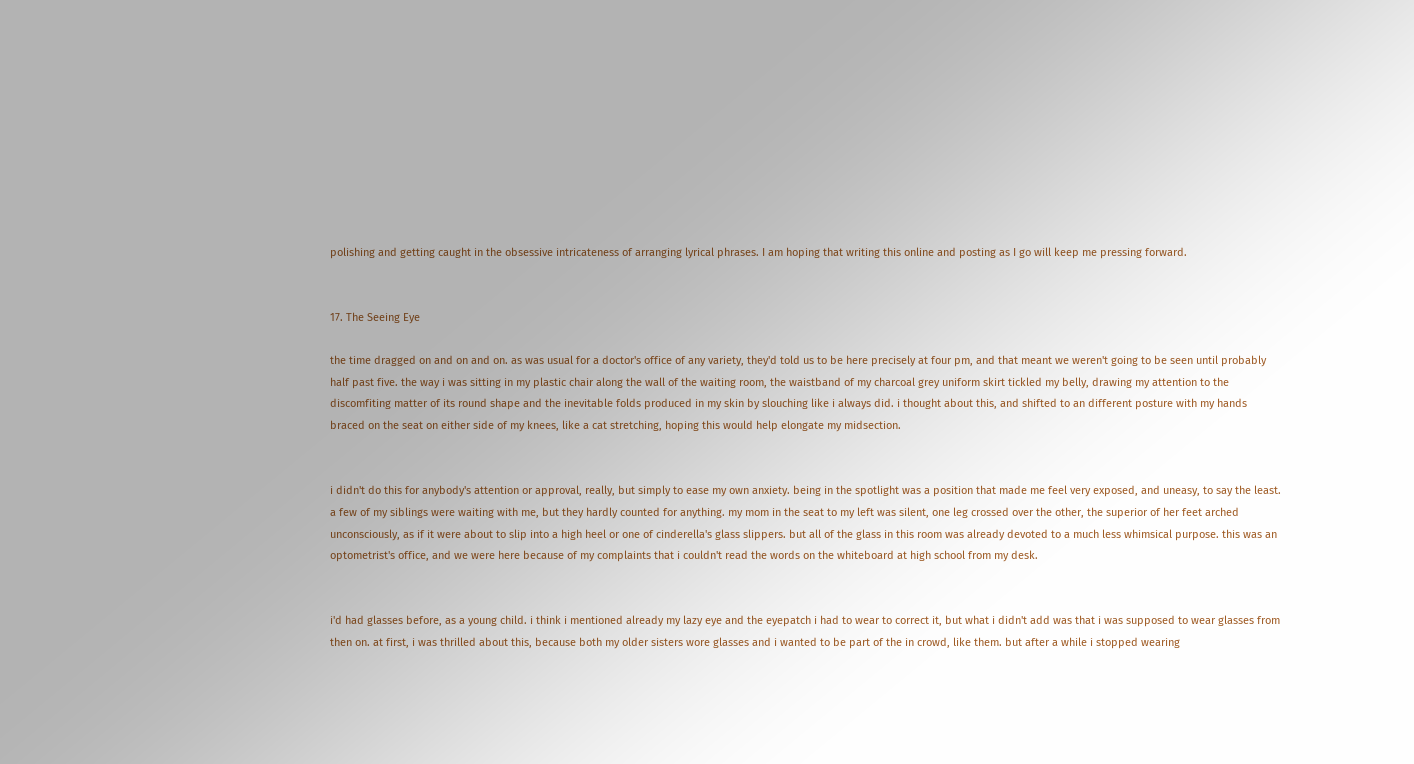polishing and getting caught in the obsessive intricateness of arranging lyrical phrases. I am hoping that writing this online and posting as I go will keep me pressing forward.


17. The Seeing Eye

the time dragged on and on and on. as was usual for a doctor's office of any variety, they'd told us to be here precisely at four pm, and that meant we weren't going to be seen until probably half past five. the way i was sitting in my plastic chair along the wall of the waiting room, the waistband of my charcoal grey uniform skirt tickled my belly, drawing my attention to the discomfiting matter of its round shape and the inevitable folds produced in my skin by slouching like i always did. i thought about this, and shifted to an different posture with my hands braced on the seat on either side of my knees, like a cat stretching, hoping this would help elongate my midsection.


i didn't do this for anybody's attention or approval, really, but simply to ease my own anxiety. being in the spotlight was a position that made me feel very exposed, and uneasy, to say the least. a few of my siblings were waiting with me, but they hardly counted for anything. my mom in the seat to my left was silent, one leg crossed over the other, the superior of her feet arched unconsciously, as if it were about to slip into a high heel or one of cinderella's glass slippers. but all of the glass in this room was already devoted to a much less whimsical purpose. this was an optometrist's office, and we were here because of my complaints that i couldn't read the words on the whiteboard at high school from my desk.


i'd had glasses before, as a young child. i think i mentioned already my lazy eye and the eyepatch i had to wear to correct it, but what i didn't add was that i was supposed to wear glasses from then on. at first, i was thrilled about this, because both my older sisters wore glasses and i wanted to be part of the in crowd, like them. but after a while i stopped wearing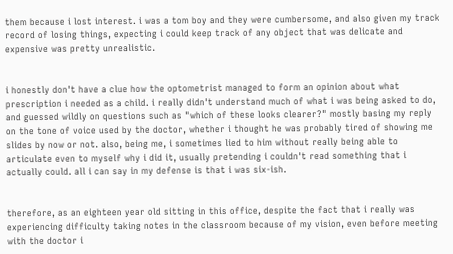them because i lost interest. i was a tom boy and they were cumbersome, and also given my track record of losing things, expecting i could keep track of any object that was delicate and expensive was pretty unrealistic.


i honestly don't have a clue how the optometrist managed to form an opinion about what prescription i needed as a child. i really didn't understand much of what i was being asked to do, and guessed wildly on questions such as "which of these looks clearer?" mostly basing my reply on the tone of voice used by the doctor, whether i thought he was probably tired of showing me slides by now or not. also, being me, i sometimes lied to him without really being able to articulate even to myself why i did it, usually pretending i couldn't read something that i actually could. all i can say in my defense is that i was six-ish.


therefore, as an eighteen year old sitting in this office, despite the fact that i really was experiencing difficulty taking notes in the classroom because of my vision, even before meeting with the doctor i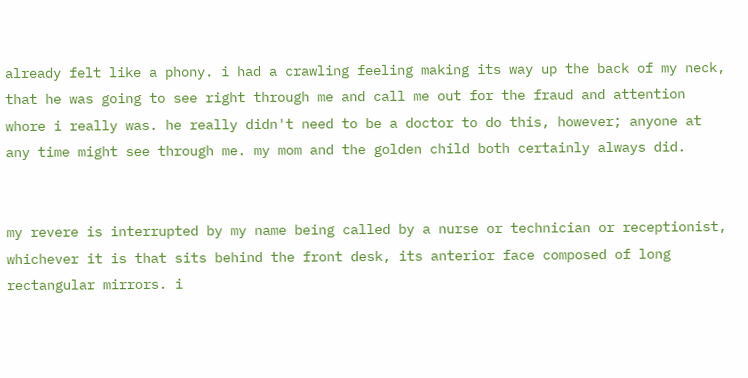already felt like a phony. i had a crawling feeling making its way up the back of my neck, that he was going to see right through me and call me out for the fraud and attention whore i really was. he really didn't need to be a doctor to do this, however; anyone at any time might see through me. my mom and the golden child both certainly always did.


my revere is interrupted by my name being called by a nurse or technician or receptionist, whichever it is that sits behind the front desk, its anterior face composed of long rectangular mirrors. i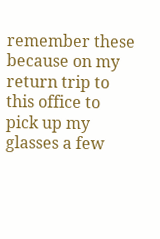remember these because on my return trip to this office to pick up my glasses a few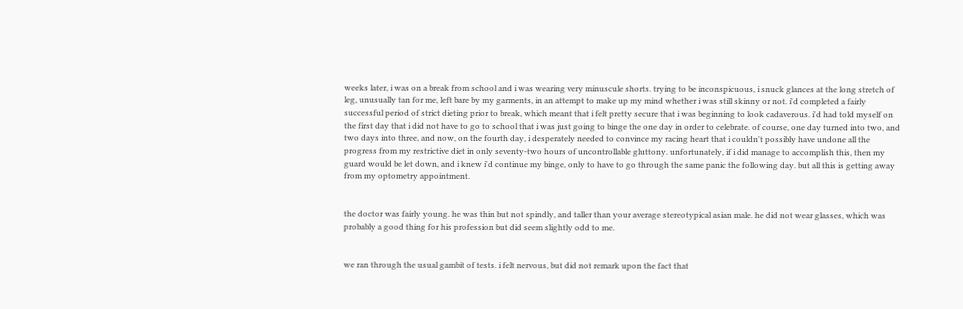weeks later, i was on a break from school and i was wearing very minuscule shorts. trying to be inconspicuous, i snuck glances at the long stretch of leg, unusually tan for me, left bare by my garments, in an attempt to make up my mind whether i was still skinny or not. i'd completed a fairly successful period of strict dieting prior to break, which meant that i felt pretty secure that i was beginning to look cadaverous. i'd had told myself on the first day that i did not have to go to school that i was just going to binge the one day in order to celebrate. of course, one day turned into two, and two days into three, and now, on the fourth day, i desperately needed to convince my racing heart that i couldn't possibly have undone all the progress from my restrictive diet in only seventy-two hours of uncontrollable gluttony. unfortunately, if i did manage to accomplish this, then my guard would be let down, and i knew i'd continue my binge, only to have to go through the same panic the following day. but all this is getting away from my optometry appointment.


the doctor was fairly young. he was thin but not spindly, and taller than your average stereotypical asian male. he did not wear glasses, which was probably a good thing for his profession but did seem slightly odd to me.


we ran through the usual gambit of tests. i felt nervous, but did not remark upon the fact that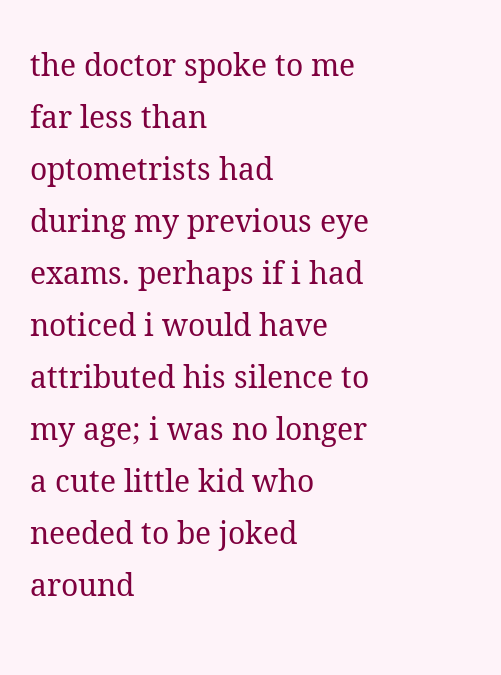the doctor spoke to me far less than optometrists had during my previous eye exams. perhaps if i had noticed i would have attributed his silence to my age; i was no longer a cute little kid who needed to be joked around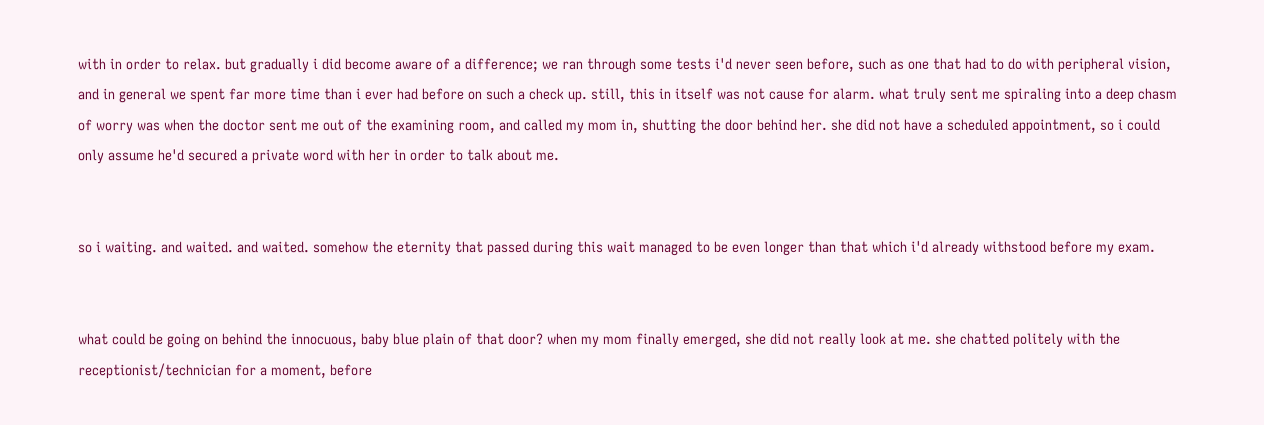with in order to relax. but gradually i did become aware of a difference; we ran through some tests i'd never seen before, such as one that had to do with peripheral vision, and in general we spent far more time than i ever had before on such a check up. still, this in itself was not cause for alarm. what truly sent me spiraling into a deep chasm of worry was when the doctor sent me out of the examining room, and called my mom in, shutting the door behind her. she did not have a scheduled appointment, so i could only assume he'd secured a private word with her in order to talk about me.


so i waiting. and waited. and waited. somehow the eternity that passed during this wait managed to be even longer than that which i'd already withstood before my exam.


what could be going on behind the innocuous, baby blue plain of that door? when my mom finally emerged, she did not really look at me. she chatted politely with the receptionist/technician for a moment, before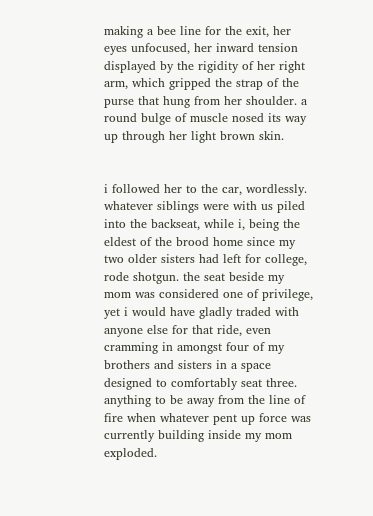making a bee line for the exit, her eyes unfocused, her inward tension displayed by the rigidity of her right arm, which gripped the strap of the purse that hung from her shoulder. a round bulge of muscle nosed its way up through her light brown skin.


i followed her to the car, wordlessly. whatever siblings were with us piled into the backseat, while i, being the eldest of the brood home since my two older sisters had left for college, rode shotgun. the seat beside my mom was considered one of privilege, yet i would have gladly traded with anyone else for that ride, even cramming in amongst four of my brothers and sisters in a space designed to comfortably seat three. anything to be away from the line of fire when whatever pent up force was currently building inside my mom exploded.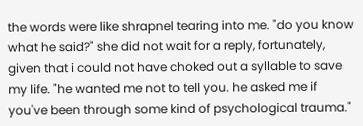the words were like shrapnel tearing into me. "do you know what he said?" she did not wait for a reply, fortunately, given that i could not have choked out a syllable to save my life. "he wanted me not to tell you. he asked me if you've been through some kind of psychological trauma."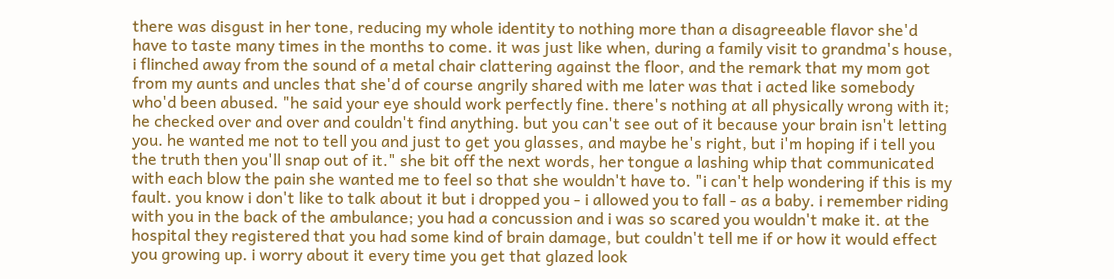there was disgust in her tone, reducing my whole identity to nothing more than a disagreeable flavor she'd have to taste many times in the months to come. it was just like when, during a family visit to grandma's house, i flinched away from the sound of a metal chair clattering against the floor, and the remark that my mom got from my aunts and uncles that she'd of course angrily shared with me later was that i acted like somebody who'd been abused. "he said your eye should work perfectly fine. there's nothing at all physically wrong with it; he checked over and over and couldn't find anything. but you can't see out of it because your brain isn't letting you. he wanted me not to tell you and just to get you glasses, and maybe he's right, but i'm hoping if i tell you the truth then you'll snap out of it." she bit off the next words, her tongue a lashing whip that communicated with each blow the pain she wanted me to feel so that she wouldn't have to. "i can't help wondering if this is my fault. you know i don't like to talk about it but i dropped you - i allowed you to fall - as a baby. i remember riding with you in the back of the ambulance; you had a concussion and i was so scared you wouldn't make it. at the hospital they registered that you had some kind of brain damage, but couldn't tell me if or how it would effect you growing up. i worry about it every time you get that glazed look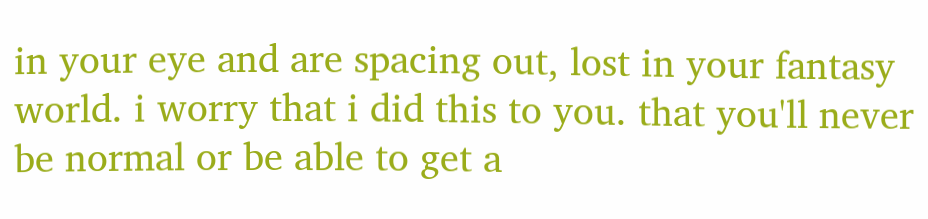in your eye and are spacing out, lost in your fantasy world. i worry that i did this to you. that you'll never be normal or be able to get a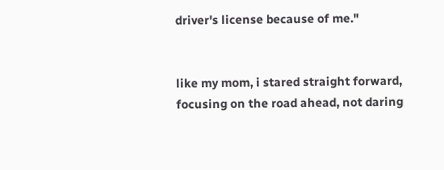driver's license because of me."


like my mom, i stared straight forward, focusing on the road ahead, not daring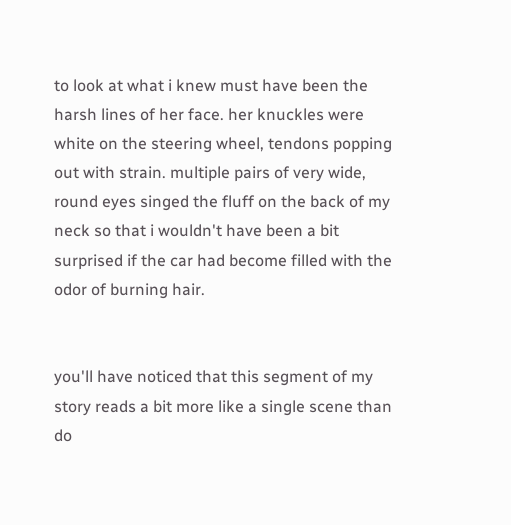to look at what i knew must have been the harsh lines of her face. her knuckles were white on the steering wheel, tendons popping out with strain. multiple pairs of very wide, round eyes singed the fluff on the back of my neck so that i wouldn't have been a bit surprised if the car had become filled with the odor of burning hair.


you'll have noticed that this segment of my story reads a bit more like a single scene than do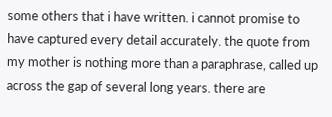some others that i have written. i cannot promise to have captured every detail accurately. the quote from my mother is nothing more than a paraphrase, called up across the gap of several long years. there are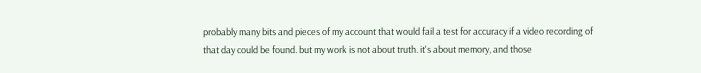probably many bits and pieces of my account that would fail a test for accuracy if a video recording of that day could be found. but my work is not about truth. it's about memory, and those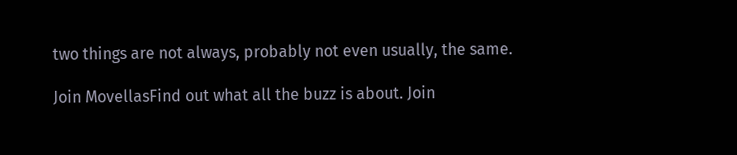two things are not always, probably not even usually, the same.

Join MovellasFind out what all the buzz is about. Join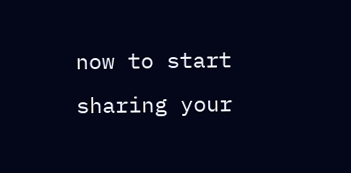now to start sharing your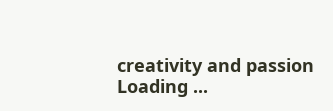creativity and passion
Loading ...